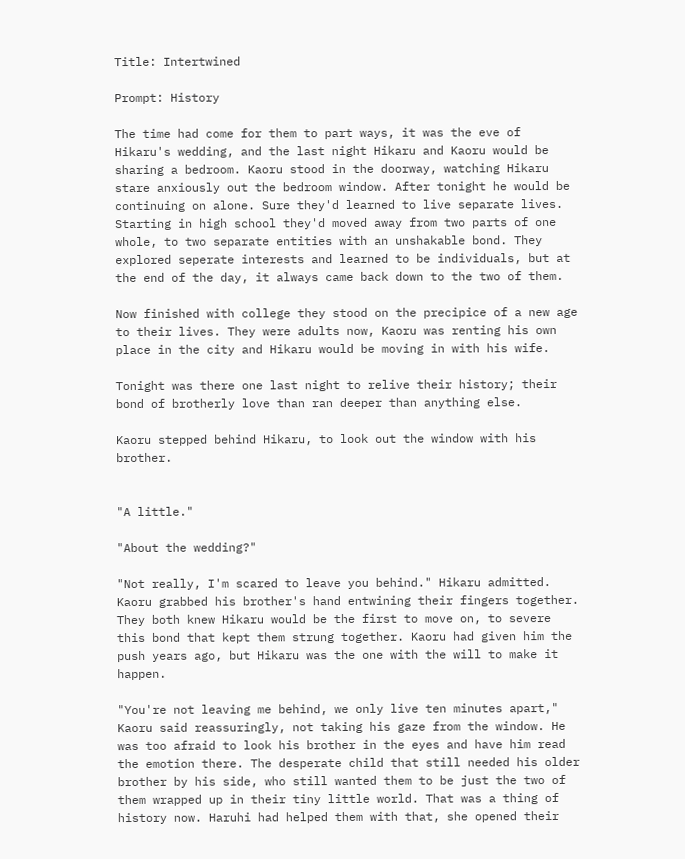Title: Intertwined

Prompt: History

The time had come for them to part ways, it was the eve of Hikaru's wedding, and the last night Hikaru and Kaoru would be sharing a bedroom. Kaoru stood in the doorway, watching Hikaru stare anxiously out the bedroom window. After tonight he would be continuing on alone. Sure they'd learned to live separate lives. Starting in high school they'd moved away from two parts of one whole, to two separate entities with an unshakable bond. They explored seperate interests and learned to be individuals, but at the end of the day, it always came back down to the two of them.

Now finished with college they stood on the precipice of a new age to their lives. They were adults now, Kaoru was renting his own place in the city and Hikaru would be moving in with his wife.

Tonight was there one last night to relive their history; their bond of brotherly love than ran deeper than anything else.

Kaoru stepped behind Hikaru, to look out the window with his brother.


"A little."

"About the wedding?"

"Not really, I'm scared to leave you behind." Hikaru admitted. Kaoru grabbed his brother's hand entwining their fingers together. They both knew Hikaru would be the first to move on, to severe this bond that kept them strung together. Kaoru had given him the push years ago, but Hikaru was the one with the will to make it happen.

"You're not leaving me behind, we only live ten minutes apart," Kaoru said reassuringly, not taking his gaze from the window. He was too afraid to look his brother in the eyes and have him read the emotion there. The desperate child that still needed his older brother by his side, who still wanted them to be just the two of them wrapped up in their tiny little world. That was a thing of history now. Haruhi had helped them with that, she opened their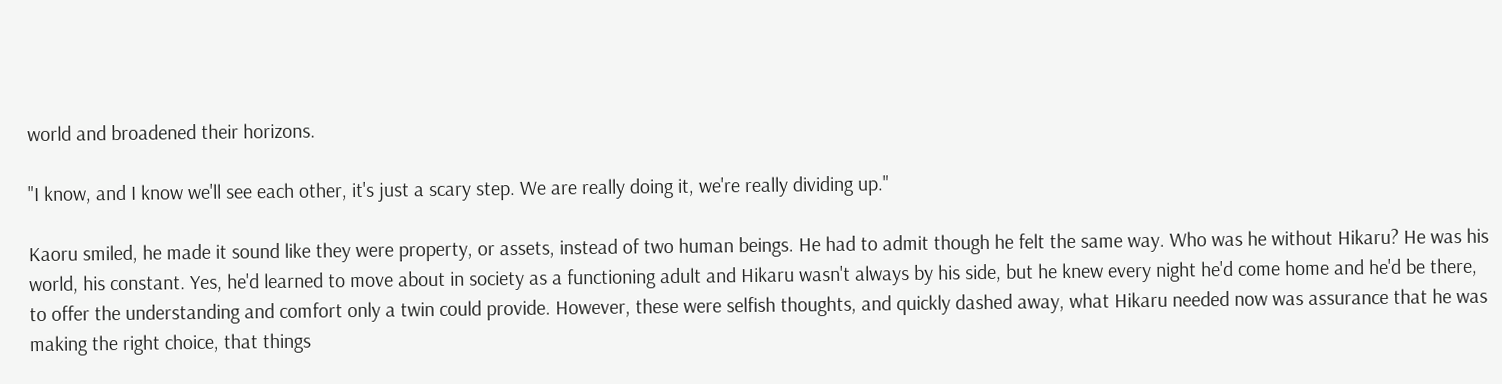world and broadened their horizons.

"I know, and I know we'll see each other, it's just a scary step. We are really doing it, we're really dividing up."

Kaoru smiled, he made it sound like they were property, or assets, instead of two human beings. He had to admit though he felt the same way. Who was he without Hikaru? He was his world, his constant. Yes, he'd learned to move about in society as a functioning adult and Hikaru wasn't always by his side, but he knew every night he'd come home and he'd be there, to offer the understanding and comfort only a twin could provide. However, these were selfish thoughts, and quickly dashed away, what Hikaru needed now was assurance that he was making the right choice, that things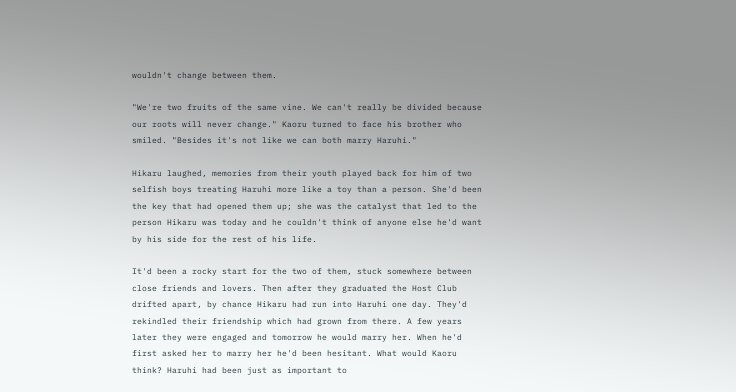wouldn't change between them.

"We're two fruits of the same vine. We can't really be divided because our roots will never change." Kaoru turned to face his brother who smiled. "Besides it's not like we can both marry Haruhi."

Hikaru laughed, memories from their youth played back for him of two selfish boys treating Haruhi more like a toy than a person. She'd been the key that had opened them up; she was the catalyst that led to the person Hikaru was today and he couldn't think of anyone else he'd want by his side for the rest of his life.

It'd been a rocky start for the two of them, stuck somewhere between close friends and lovers. Then after they graduated the Host Club drifted apart, by chance Hikaru had run into Haruhi one day. They'd rekindled their friendship which had grown from there. A few years later they were engaged and tomorrow he would marry her. When he'd first asked her to marry her he'd been hesitant. What would Kaoru think? Haruhi had been just as important to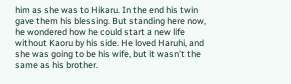him as she was to Hikaru. In the end his twin gave them his blessing. But standing here now, he wondered how he could start a new life without Kaoru by his side. He loved Haruhi, and she was going to be his wife, but it wasn't the same as his brother.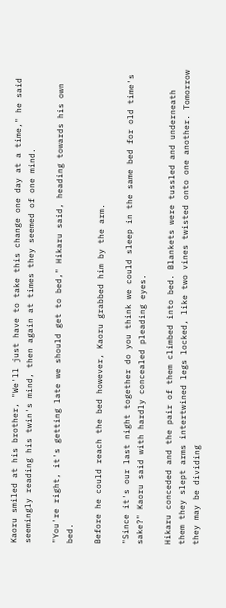Kaoru smiled at his brother, "We'll just have to take this change one day at a time," he said seemingly reading his twin's mind, then again at times they seemed of one mind.

"You're right, it's getting late we should get to bed," Hikaru said, heading towards his own bed.

Before he could reach the bed however, Kaoru grabbed him by the arm.

"Since it's our last night together do you think we could sleep in the same bed for old time's sake?" Kaoru said with hardly concealed pleading eyes.

Hikaru conceded and the pair of them climbed into bed. Blankets were tussled and underneath them they slept arms intertwined legs locked, like two vines twisted onto one another. Tomorrow they may be dividing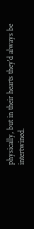physically, but in their hearts they'd always be intertwined.